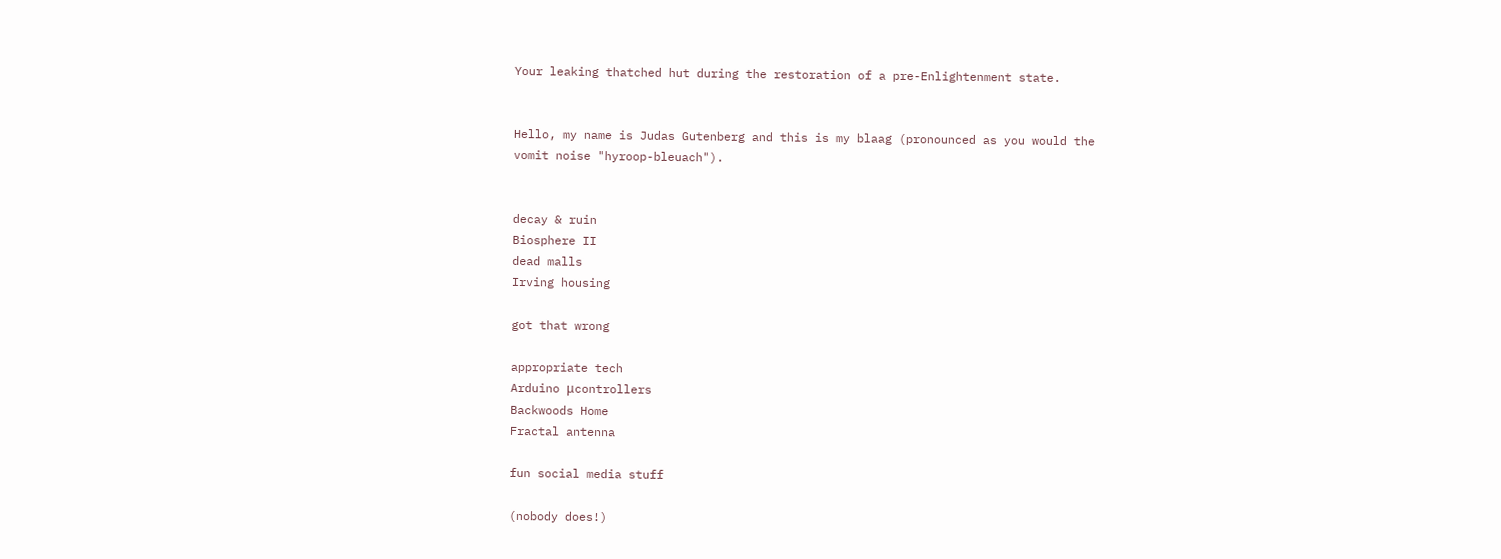Your leaking thatched hut during the restoration of a pre-Enlightenment state.


Hello, my name is Judas Gutenberg and this is my blaag (pronounced as you would the vomit noise "hyroop-bleuach").


decay & ruin
Biosphere II
dead malls
Irving housing

got that wrong

appropriate tech
Arduino μcontrollers
Backwoods Home
Fractal antenna

fun social media stuff

(nobody does!)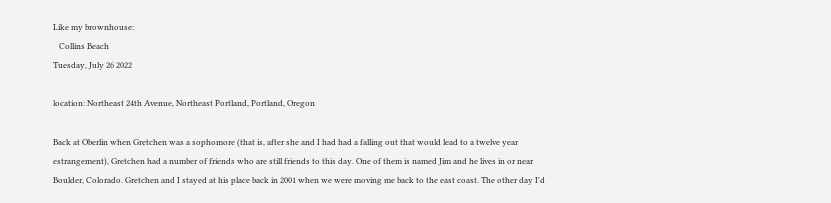Like my brownhouse:
   Collins Beach
Tuesday, July 26 2022

location: Northeast 24th Avenue, Northeast Portland, Portland, Oregon

Back at Oberlin when Gretchen was a sophomore (that is, after she and I had had a falling out that would lead to a twelve year estrangement), Gretchen had a number of friends who are still friends to this day. One of them is named Jim and he lives in or near Boulder, Colorado. Gretchen and I stayed at his place back in 2001 when we were moving me back to the east coast. The other day I'd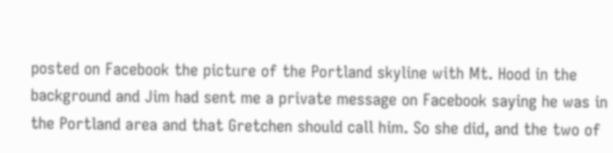posted on Facebook the picture of the Portland skyline with Mt. Hood in the background and Jim had sent me a private message on Facebook saying he was in the Portland area and that Gretchen should call him. So she did, and the two of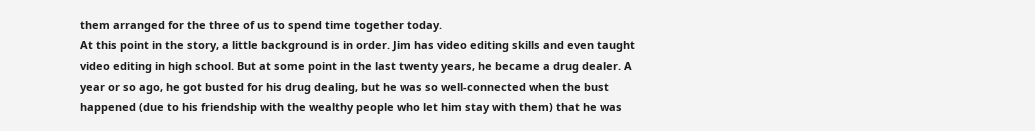them arranged for the three of us to spend time together today.
At this point in the story, a little background is in order. Jim has video editing skills and even taught video editing in high school. But at some point in the last twenty years, he became a drug dealer. A year or so ago, he got busted for his drug dealing, but he was so well-connected when the bust happened (due to his friendship with the wealthy people who let him stay with them) that he was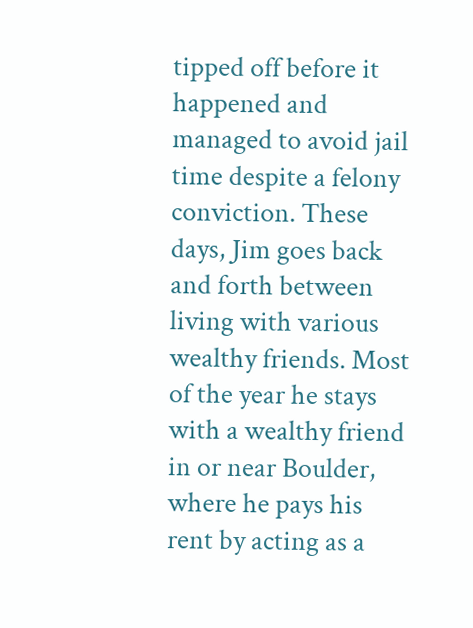tipped off before it happened and managed to avoid jail time despite a felony conviction. These days, Jim goes back and forth between living with various wealthy friends. Most of the year he stays with a wealthy friend in or near Boulder, where he pays his rent by acting as a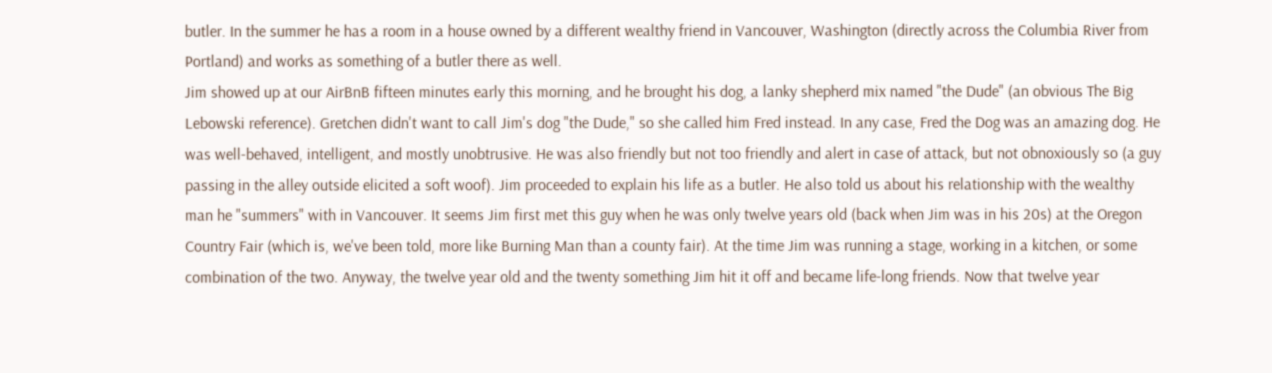butler. In the summer he has a room in a house owned by a different wealthy friend in Vancouver, Washington (directly across the Columbia River from Portland) and works as something of a butler there as well.
Jim showed up at our AirBnB fifteen minutes early this morning, and he brought his dog, a lanky shepherd mix named "the Dude" (an obvious The Big Lebowski reference). Gretchen didn't want to call Jim's dog "the Dude," so she called him Fred instead. In any case, Fred the Dog was an amazing dog. He was well-behaved, intelligent, and mostly unobtrusive. He was also friendly but not too friendly and alert in case of attack, but not obnoxiously so (a guy passing in the alley outside elicited a soft woof). Jim proceeded to explain his life as a butler. He also told us about his relationship with the wealthy man he "summers" with in Vancouver. It seems Jim first met this guy when he was only twelve years old (back when Jim was in his 20s) at the Oregon Country Fair (which is, we've been told, more like Burning Man than a county fair). At the time Jim was running a stage, working in a kitchen, or some combination of the two. Anyway, the twelve year old and the twenty something Jim hit it off and became life-long friends. Now that twelve year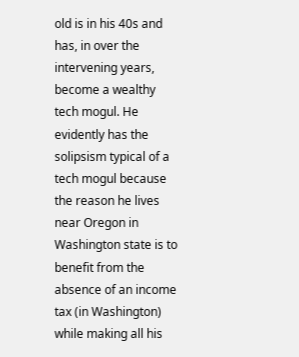old is in his 40s and has, in over the intervening years, become a wealthy tech mogul. He evidently has the solipsism typical of a tech mogul because the reason he lives near Oregon in Washington state is to benefit from the absence of an income tax (in Washington) while making all his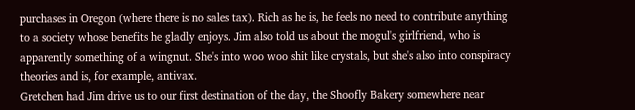purchases in Oregon (where there is no sales tax). Rich as he is, he feels no need to contribute anything to a society whose benefits he gladly enjoys. Jim also told us about the mogul's girlfriend, who is apparently something of a wingnut. She's into woo woo shit like crystals, but she's also into conspiracy theories and is, for example, antivax.
Gretchen had Jim drive us to our first destination of the day, the Shoofly Bakery somewhere near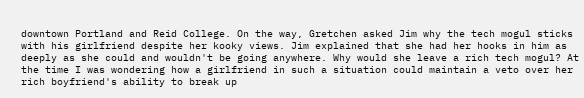downtown Portland and Reid College. On the way, Gretchen asked Jim why the tech mogul sticks with his girlfriend despite her kooky views. Jim explained that she had her hooks in him as deeply as she could and wouldn't be going anywhere. Why would she leave a rich tech mogul? At the time I was wondering how a girlfriend in such a situation could maintain a veto over her rich boyfriend's ability to break up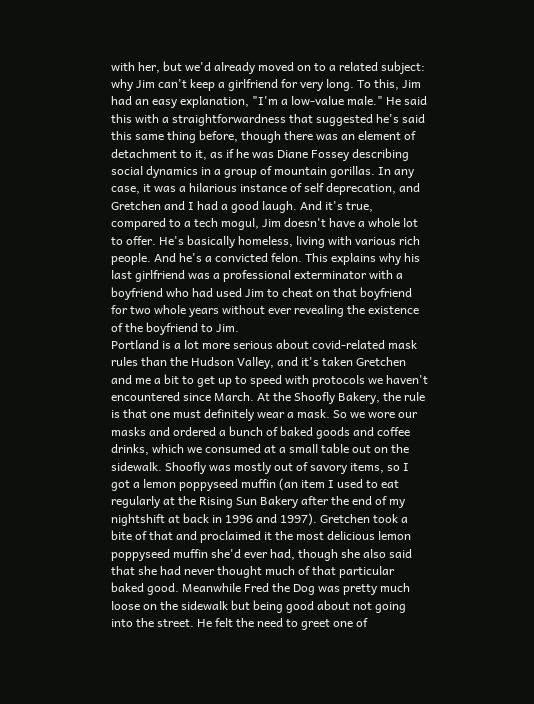with her, but we'd already moved on to a related subject: why Jim can't keep a girlfriend for very long. To this, Jim had an easy explanation, "I'm a low-value male." He said this with a straightforwardness that suggested he's said this same thing before, though there was an element of detachment to it, as if he was Diane Fossey describing social dynamics in a group of mountain gorillas. In any case, it was a hilarious instance of self deprecation, and Gretchen and I had a good laugh. And it's true, compared to a tech mogul, Jim doesn't have a whole lot to offer. He's basically homeless, living with various rich people. And he's a convicted felon. This explains why his last girlfriend was a professional exterminator with a boyfriend who had used Jim to cheat on that boyfriend for two whole years without ever revealing the existence of the boyfriend to Jim.
Portland is a lot more serious about covid-related mask rules than the Hudson Valley, and it's taken Gretchen and me a bit to get up to speed with protocols we haven't encountered since March. At the Shoofly Bakery, the rule is that one must definitely wear a mask. So we wore our masks and ordered a bunch of baked goods and coffee drinks, which we consumed at a small table out on the sidewalk. Shoofly was mostly out of savory items, so I got a lemon poppyseed muffin (an item I used to eat regularly at the Rising Sun Bakery after the end of my nightshift at back in 1996 and 1997). Gretchen took a bite of that and proclaimed it the most delicious lemon poppyseed muffin she'd ever had, though she also said that she had never thought much of that particular baked good. Meanwhile Fred the Dog was pretty much loose on the sidewalk but being good about not going into the street. He felt the need to greet one of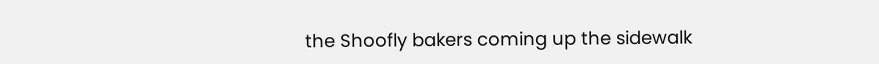the Shoofly bakers coming up the sidewalk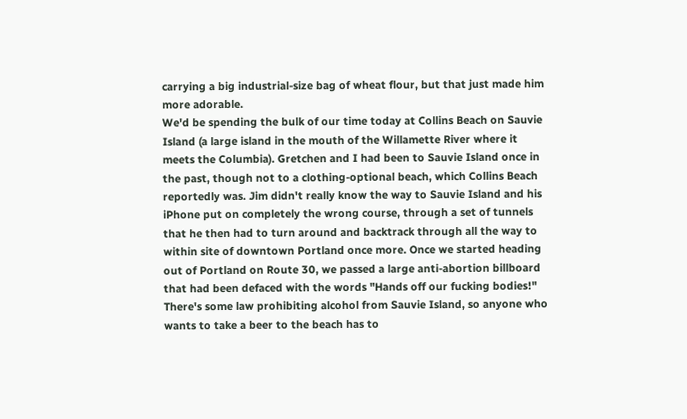carrying a big industrial-size bag of wheat flour, but that just made him more adorable.
We'd be spending the bulk of our time today at Collins Beach on Sauvie Island (a large island in the mouth of the Willamette River where it meets the Columbia). Gretchen and I had been to Sauvie Island once in the past, though not to a clothing-optional beach, which Collins Beach reportedly was. Jim didn't really know the way to Sauvie Island and his iPhone put on completely the wrong course, through a set of tunnels that he then had to turn around and backtrack through all the way to within site of downtown Portland once more. Once we started heading out of Portland on Route 30, we passed a large anti-abortion billboard that had been defaced with the words "Hands off our fucking bodies!"
There's some law prohibiting alcohol from Sauvie Island, so anyone who wants to take a beer to the beach has to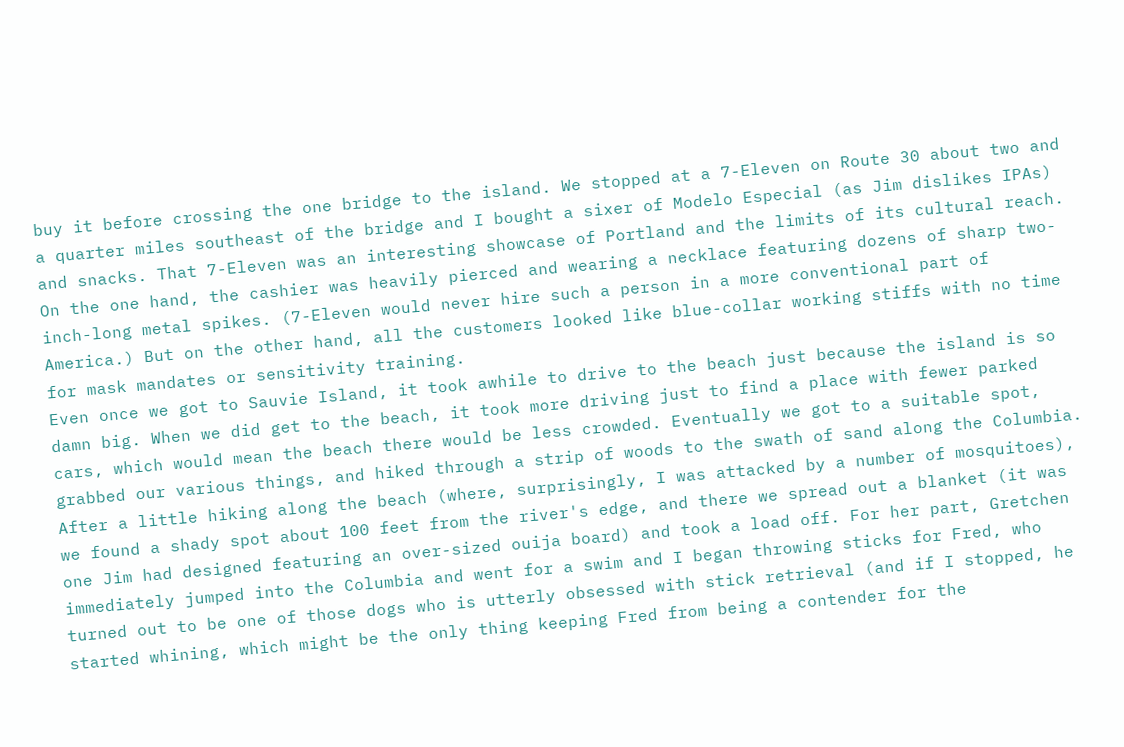buy it before crossing the one bridge to the island. We stopped at a 7-Eleven on Route 30 about two and a quarter miles southeast of the bridge and I bought a sixer of Modelo Especial (as Jim dislikes IPAs) and snacks. That 7-Eleven was an interesting showcase of Portland and the limits of its cultural reach. On the one hand, the cashier was heavily pierced and wearing a necklace featuring dozens of sharp two-inch-long metal spikes. (7-Eleven would never hire such a person in a more conventional part of America.) But on the other hand, all the customers looked like blue-collar working stiffs with no time for mask mandates or sensitivity training.
Even once we got to Sauvie Island, it took awhile to drive to the beach just because the island is so damn big. When we did get to the beach, it took more driving just to find a place with fewer parked cars, which would mean the beach there would be less crowded. Eventually we got to a suitable spot, grabbed our various things, and hiked through a strip of woods to the swath of sand along the Columbia. After a little hiking along the beach (where, surprisingly, I was attacked by a number of mosquitoes), we found a shady spot about 100 feet from the river's edge, and there we spread out a blanket (it was one Jim had designed featuring an over-sized ouija board) and took a load off. For her part, Gretchen immediately jumped into the Columbia and went for a swim and I began throwing sticks for Fred, who turned out to be one of those dogs who is utterly obsessed with stick retrieval (and if I stopped, he started whining, which might be the only thing keeping Fred from being a contender for the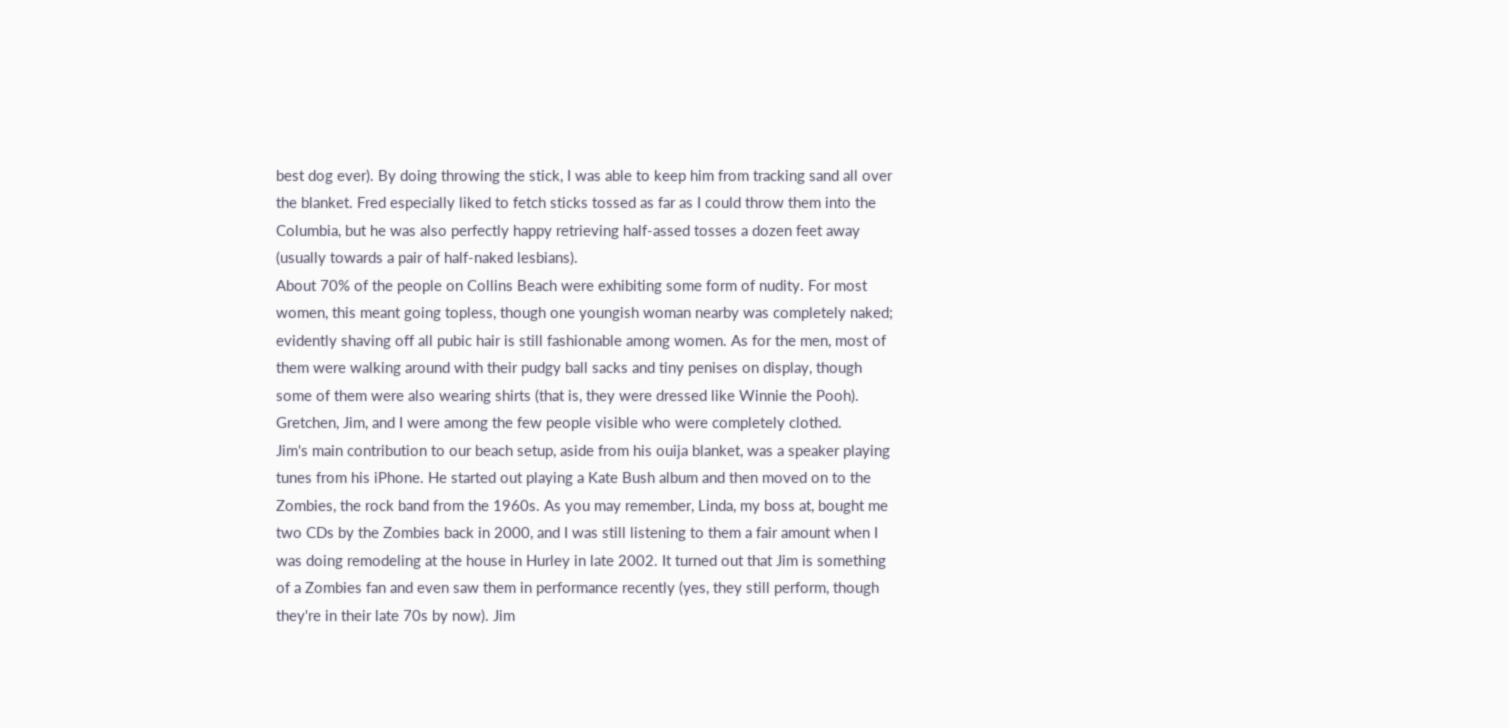best dog ever). By doing throwing the stick, I was able to keep him from tracking sand all over the blanket. Fred especially liked to fetch sticks tossed as far as I could throw them into the Columbia, but he was also perfectly happy retrieving half-assed tosses a dozen feet away (usually towards a pair of half-naked lesbians).
About 70% of the people on Collins Beach were exhibiting some form of nudity. For most women, this meant going topless, though one youngish woman nearby was completely naked; evidently shaving off all pubic hair is still fashionable among women. As for the men, most of them were walking around with their pudgy ball sacks and tiny penises on display, though some of them were also wearing shirts (that is, they were dressed like Winnie the Pooh). Gretchen, Jim, and I were among the few people visible who were completely clothed.
Jim's main contribution to our beach setup, aside from his ouija blanket, was a speaker playing tunes from his iPhone. He started out playing a Kate Bush album and then moved on to the Zombies, the rock band from the 1960s. As you may remember, Linda, my boss at, bought me two CDs by the Zombies back in 2000, and I was still listening to them a fair amount when I was doing remodeling at the house in Hurley in late 2002. It turned out that Jim is something of a Zombies fan and even saw them in performance recently (yes, they still perform, though they're in their late 70s by now). Jim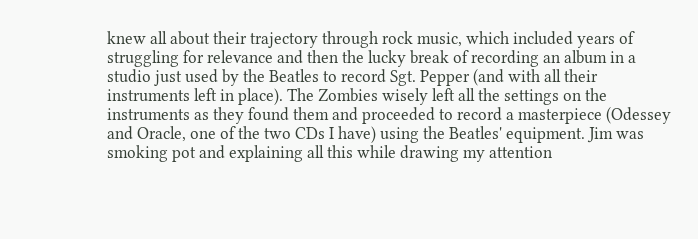knew all about their trajectory through rock music, which included years of struggling for relevance and then the lucky break of recording an album in a studio just used by the Beatles to record Sgt. Pepper (and with all their instruments left in place). The Zombies wisely left all the settings on the instruments as they found them and proceeded to record a masterpiece (Odessey and Oracle, one of the two CDs I have) using the Beatles' equipment. Jim was smoking pot and explaining all this while drawing my attention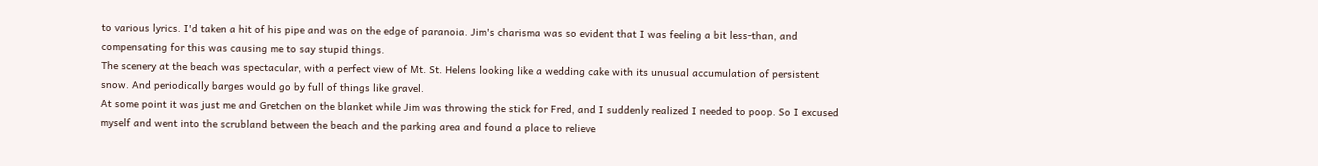to various lyrics. I'd taken a hit of his pipe and was on the edge of paranoia. Jim's charisma was so evident that I was feeling a bit less-than, and compensating for this was causing me to say stupid things.
The scenery at the beach was spectacular, with a perfect view of Mt. St. Helens looking like a wedding cake with its unusual accumulation of persistent snow. And periodically barges would go by full of things like gravel.
At some point it was just me and Gretchen on the blanket while Jim was throwing the stick for Fred, and I suddenly realized I needed to poop. So I excused myself and went into the scrubland between the beach and the parking area and found a place to relieve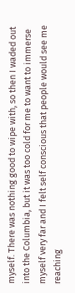myself. There was nothing good to wipe with, so then I waded out into the Columbia, but it was too cold for me to want to immerse myself very far and I felt self conscious that people would see me reaching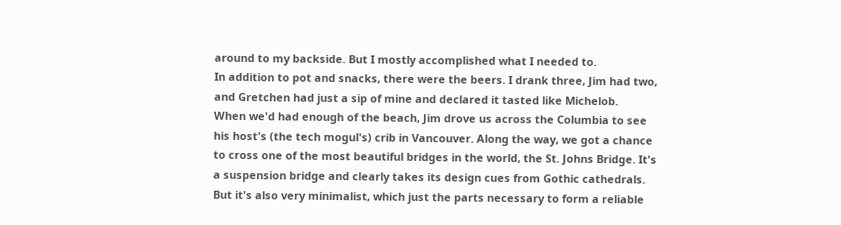around to my backside. But I mostly accomplished what I needed to.
In addition to pot and snacks, there were the beers. I drank three, Jim had two, and Gretchen had just a sip of mine and declared it tasted like Michelob.
When we'd had enough of the beach, Jim drove us across the Columbia to see his host's (the tech mogul's) crib in Vancouver. Along the way, we got a chance to cross one of the most beautiful bridges in the world, the St. Johns Bridge. It's a suspension bridge and clearly takes its design cues from Gothic cathedrals. But it's also very minimalist, which just the parts necessary to form a reliable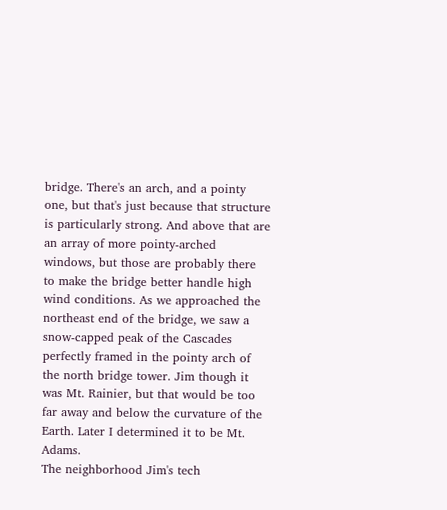bridge. There's an arch, and a pointy one, but that's just because that structure is particularly strong. And above that are an array of more pointy-arched windows, but those are probably there to make the bridge better handle high wind conditions. As we approached the northeast end of the bridge, we saw a snow-capped peak of the Cascades perfectly framed in the pointy arch of the north bridge tower. Jim though it was Mt. Rainier, but that would be too far away and below the curvature of the Earth. Later I determined it to be Mt. Adams.
The neighborhood Jim's tech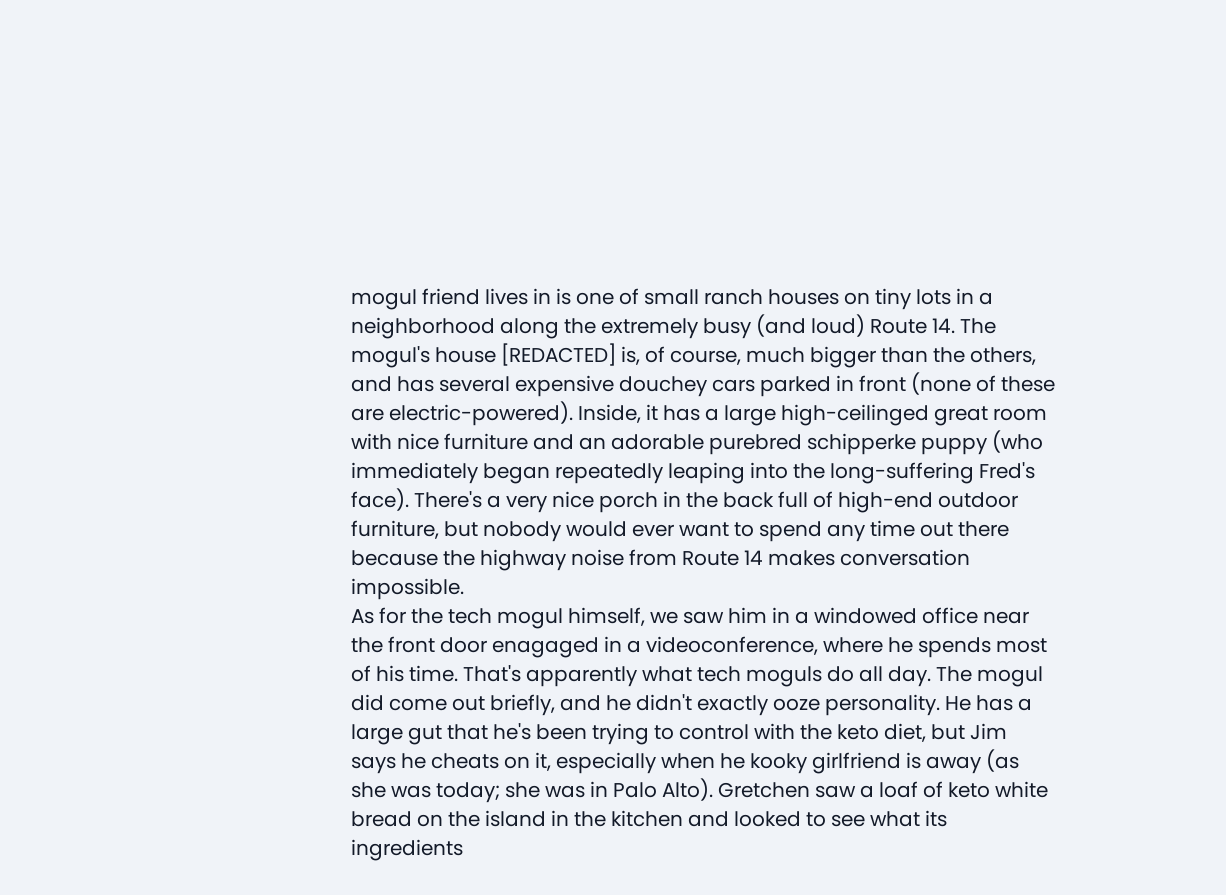mogul friend lives in is one of small ranch houses on tiny lots in a neighborhood along the extremely busy (and loud) Route 14. The mogul's house [REDACTED] is, of course, much bigger than the others, and has several expensive douchey cars parked in front (none of these are electric-powered). Inside, it has a large high-ceilinged great room with nice furniture and an adorable purebred schipperke puppy (who immediately began repeatedly leaping into the long-suffering Fred's face). There's a very nice porch in the back full of high-end outdoor furniture, but nobody would ever want to spend any time out there because the highway noise from Route 14 makes conversation impossible.
As for the tech mogul himself, we saw him in a windowed office near the front door enagaged in a videoconference, where he spends most of his time. That's apparently what tech moguls do all day. The mogul did come out briefly, and he didn't exactly ooze personality. He has a large gut that he's been trying to control with the keto diet, but Jim says he cheats on it, especially when he kooky girlfriend is away (as she was today; she was in Palo Alto). Gretchen saw a loaf of keto white bread on the island in the kitchen and looked to see what its ingredients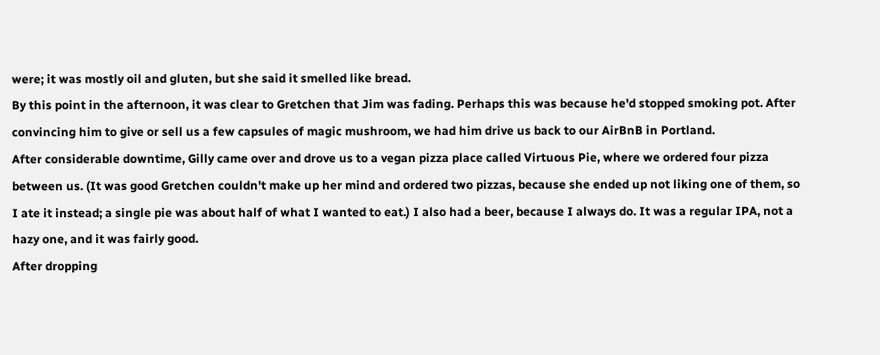were; it was mostly oil and gluten, but she said it smelled like bread.
By this point in the afternoon, it was clear to Gretchen that Jim was fading. Perhaps this was because he'd stopped smoking pot. After convincing him to give or sell us a few capsules of magic mushroom, we had him drive us back to our AirBnB in Portland.
After considerable downtime, Gilly came over and drove us to a vegan pizza place called Virtuous Pie, where we ordered four pizza between us. (It was good Gretchen couldn't make up her mind and ordered two pizzas, because she ended up not liking one of them, so I ate it instead; a single pie was about half of what I wanted to eat.) I also had a beer, because I always do. It was a regular IPA, not a hazy one, and it was fairly good.
After dropping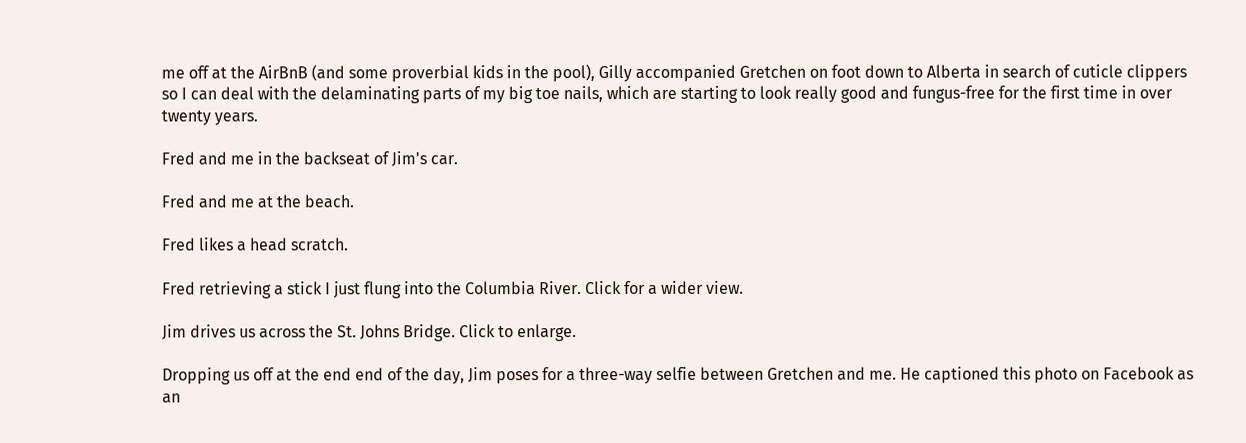me off at the AirBnB (and some proverbial kids in the pool), Gilly accompanied Gretchen on foot down to Alberta in search of cuticle clippers so I can deal with the delaminating parts of my big toe nails, which are starting to look really good and fungus-free for the first time in over twenty years.

Fred and me in the backseat of Jim's car.

Fred and me at the beach.

Fred likes a head scratch.

Fred retrieving a stick I just flung into the Columbia River. Click for a wider view.

Jim drives us across the St. Johns Bridge. Click to enlarge.

Dropping us off at the end end of the day, Jim poses for a three-way selfie between Gretchen and me. He captioned this photo on Facebook as an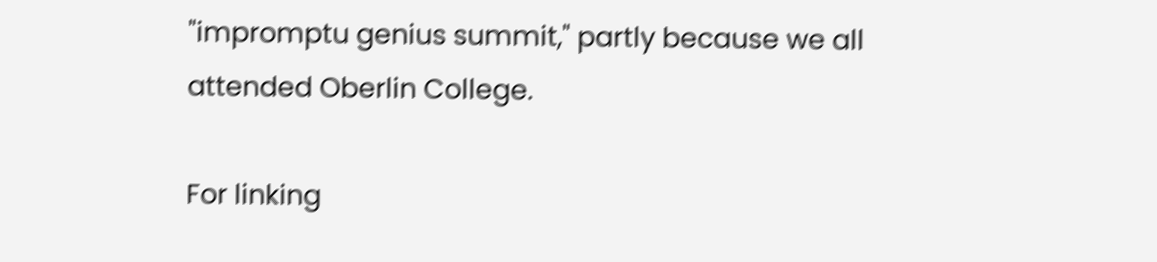"impromptu genius summit," partly because we all attended Oberlin College.

For linking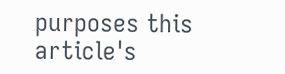purposes this article's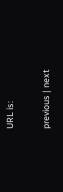URL is:

previous | next